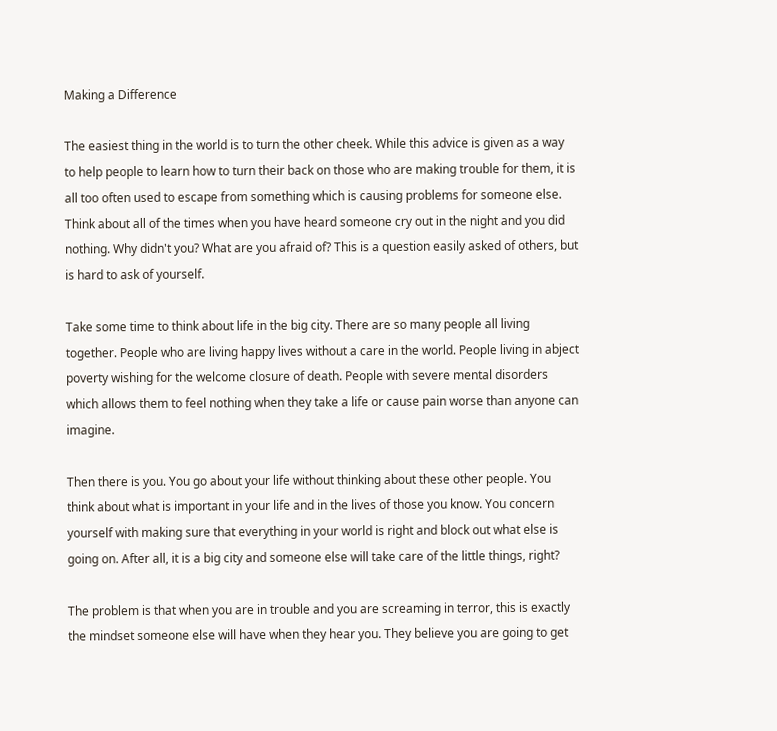Making a Difference

The easiest thing in the world is to turn the other cheek. While this advice is given as a way to help people to learn how to turn their back on those who are making trouble for them, it is all too often used to escape from something which is causing problems for someone else. Think about all of the times when you have heard someone cry out in the night and you did nothing. Why didn't you? What are you afraid of? This is a question easily asked of others, but is hard to ask of yourself.

Take some time to think about life in the big city. There are so many people all living together. People who are living happy lives without a care in the world. People living in abject poverty wishing for the welcome closure of death. People with severe mental disorders which allows them to feel nothing when they take a life or cause pain worse than anyone can imagine.

Then there is you. You go about your life without thinking about these other people. You think about what is important in your life and in the lives of those you know. You concern yourself with making sure that everything in your world is right and block out what else is going on. After all, it is a big city and someone else will take care of the little things, right?

The problem is that when you are in trouble and you are screaming in terror, this is exactly the mindset someone else will have when they hear you. They believe you are going to get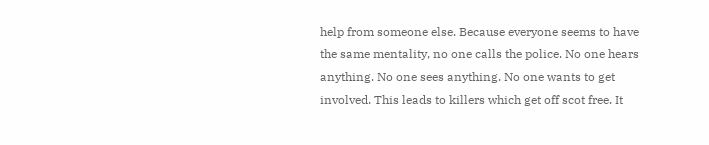help from someone else. Because everyone seems to have the same mentality, no one calls the police. No one hears anything. No one sees anything. No one wants to get involved. This leads to killers which get off scot free. It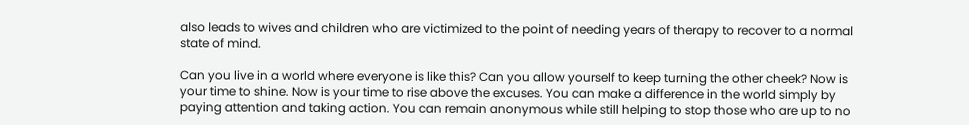also leads to wives and children who are victimized to the point of needing years of therapy to recover to a normal state of mind.

Can you live in a world where everyone is like this? Can you allow yourself to keep turning the other cheek? Now is your time to shine. Now is your time to rise above the excuses. You can make a difference in the world simply by paying attention and taking action. You can remain anonymous while still helping to stop those who are up to no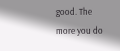good. The more you do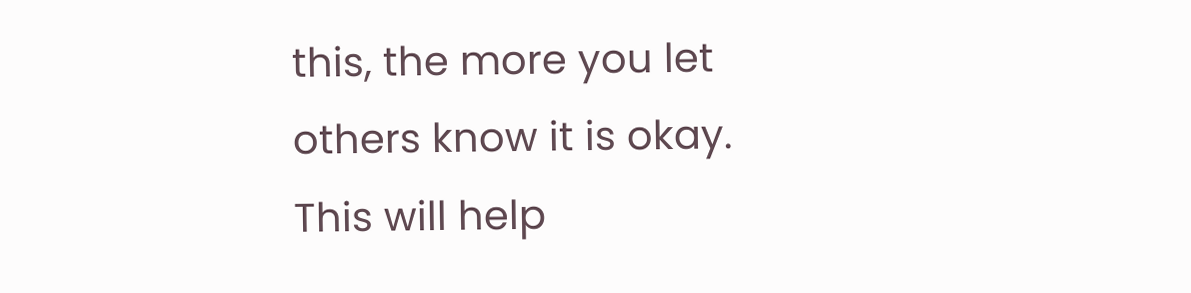this, the more you let others know it is okay. This will help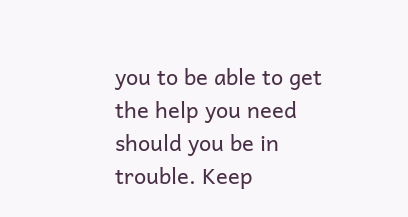you to be able to get the help you need should you be in trouble. Keep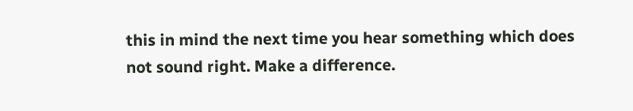this in mind the next time you hear something which does not sound right. Make a difference.